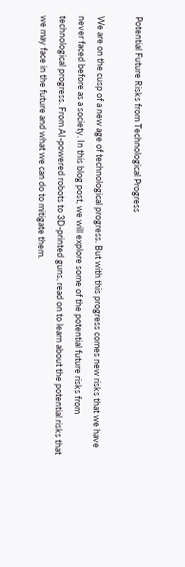Potential Future Risks from Technological Progress

We are on the cusp of a new age of technological progress. But with this progress comes new risks that we have never faced before as a society. In this blog post, we will explore some of the potential future risks from technological progress. From AI-powered robots to 3D-printed guns, read on to learn about the potential risks that we may face in the future and what we can do to mitigate them.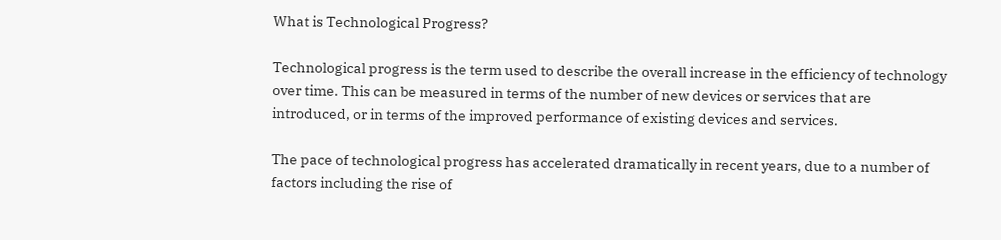What is Technological Progress?

Technological progress is the term used to describe the overall increase in the efficiency of technology over time. This can be measured in terms of the number of new devices or services that are introduced, or in terms of the improved performance of existing devices and services.

The pace of technological progress has accelerated dramatically in recent years, due to a number of factors including the rise of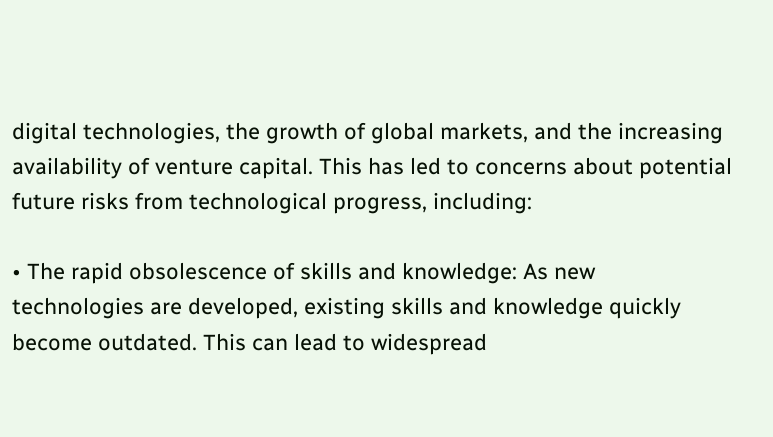digital technologies, the growth of global markets, and the increasing availability of venture capital. This has led to concerns about potential future risks from technological progress, including:

• The rapid obsolescence of skills and knowledge: As new technologies are developed, existing skills and knowledge quickly become outdated. This can lead to widespread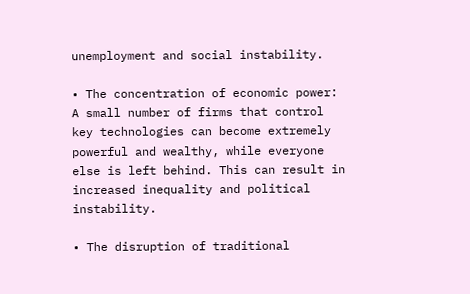unemployment and social instability.

• The concentration of economic power: A small number of firms that control key technologies can become extremely powerful and wealthy, while everyone else is left behind. This can result in increased inequality and political instability.

• The disruption of traditional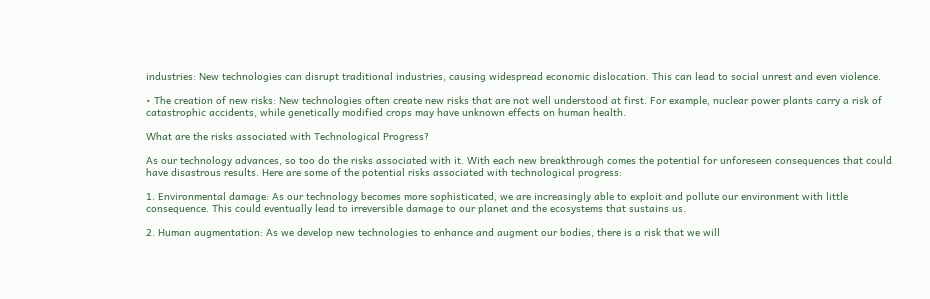industries: New technologies can disrupt traditional industries, causing widespread economic dislocation. This can lead to social unrest and even violence.

• The creation of new risks: New technologies often create new risks that are not well understood at first. For example, nuclear power plants carry a risk of catastrophic accidents, while genetically modified crops may have unknown effects on human health.

What are the risks associated with Technological Progress?

As our technology advances, so too do the risks associated with it. With each new breakthrough comes the potential for unforeseen consequences that could have disastrous results. Here are some of the potential risks associated with technological progress:

1. Environmental damage: As our technology becomes more sophisticated, we are increasingly able to exploit and pollute our environment with little consequence. This could eventually lead to irreversible damage to our planet and the ecosystems that sustains us.

2. Human augmentation: As we develop new technologies to enhance and augment our bodies, there is a risk that we will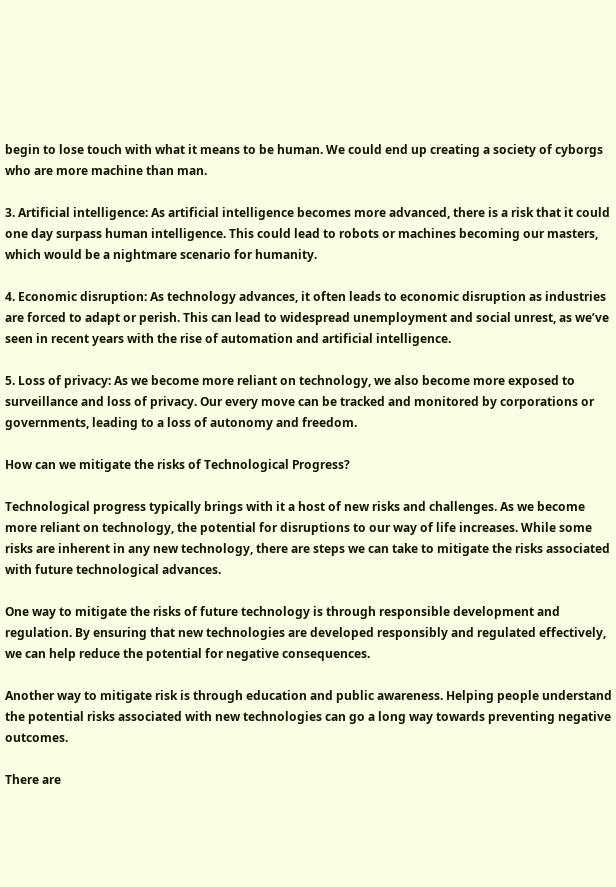begin to lose touch with what it means to be human. We could end up creating a society of cyborgs who are more machine than man.

3. Artificial intelligence: As artificial intelligence becomes more advanced, there is a risk that it could one day surpass human intelligence. This could lead to robots or machines becoming our masters, which would be a nightmare scenario for humanity.

4. Economic disruption: As technology advances, it often leads to economic disruption as industries are forced to adapt or perish. This can lead to widespread unemployment and social unrest, as we’ve seen in recent years with the rise of automation and artificial intelligence.

5. Loss of privacy: As we become more reliant on technology, we also become more exposed to surveillance and loss of privacy. Our every move can be tracked and monitored by corporations or governments, leading to a loss of autonomy and freedom.

How can we mitigate the risks of Technological Progress?

Technological progress typically brings with it a host of new risks and challenges. As we become more reliant on technology, the potential for disruptions to our way of life increases. While some risks are inherent in any new technology, there are steps we can take to mitigate the risks associated with future technological advances.

One way to mitigate the risks of future technology is through responsible development and regulation. By ensuring that new technologies are developed responsibly and regulated effectively, we can help reduce the potential for negative consequences.

Another way to mitigate risk is through education and public awareness. Helping people understand the potential risks associated with new technologies can go a long way towards preventing negative outcomes.

There are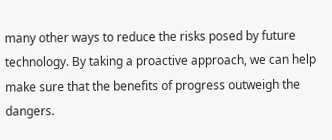many other ways to reduce the risks posed by future technology. By taking a proactive approach, we can help make sure that the benefits of progress outweigh the dangers.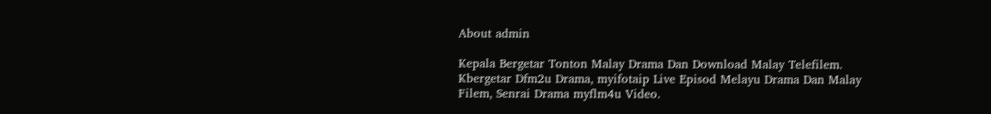About admin

Kepala Bergetar Tonton Malay Drama Dan Download Malay Telefilem. Kbergetar Dfm2u Drama, myifotaip Live Episod Melayu Drama Dan Malay Filem, Senrai Drama myflm4u Video.